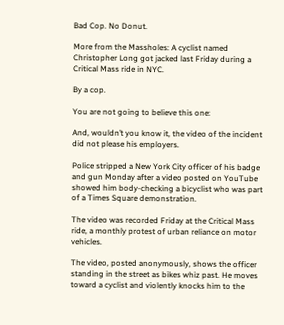Bad Cop. No Donut.

More from the Massholes: A cyclist named Christopher Long got jacked last Friday during a Critical Mass ride in NYC.

By a cop.

You are not going to believe this one:

And, wouldn’t you know it, the video of the incident did not please his employers.

Police stripped a New York City officer of his badge and gun Monday after a video posted on YouTube showed him body-checking a bicyclist who was part of a Times Square demonstration.

The video was recorded Friday at the Critical Mass ride, a monthly protest of urban reliance on motor vehicles.

The video, posted anonymously, shows the officer standing in the street as bikes whiz past. He moves toward a cyclist and violently knocks him to the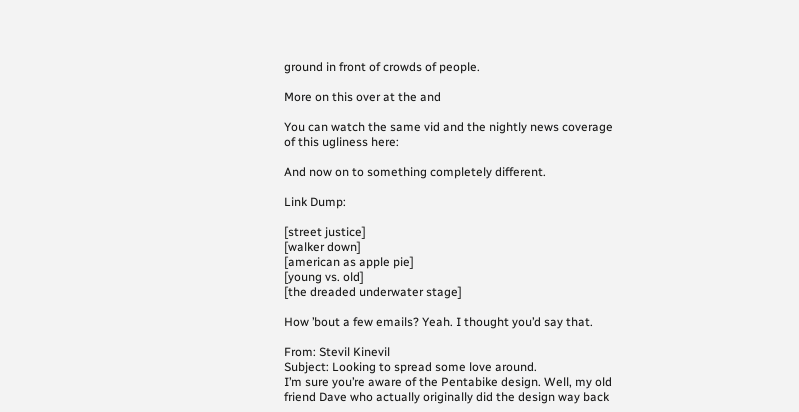ground in front of crowds of people.

More on this over at the and

You can watch the same vid and the nightly news coverage of this ugliness here:

And now on to something completely different.

Link Dump:

[street justice]
[walker down]
[american as apple pie]
[young vs. old]
[the dreaded underwater stage]

How ’bout a few emails? Yeah. I thought you’d say that.

From: Stevil Kinevil
Subject: Looking to spread some love around.
I’m sure you’re aware of the Pentabike design. Well, my old friend Dave who actually originally did the design way back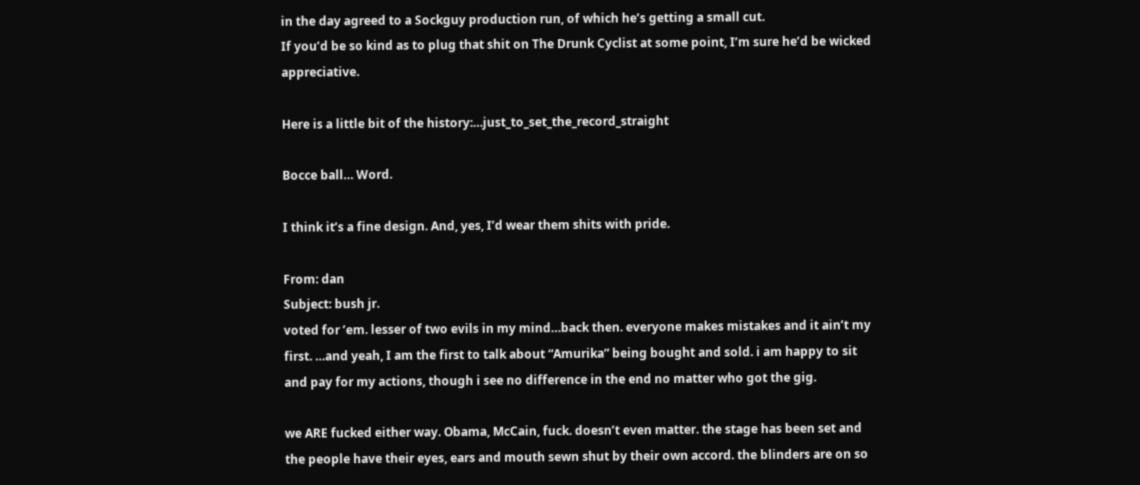in the day agreed to a Sockguy production run, of which he’s getting a small cut.
If you’d be so kind as to plug that shit on The Drunk Cyclist at some point, I’m sure he’d be wicked appreciative.

Here is a little bit of the history:…just_to_set_the_record_straight

Bocce ball… Word.

I think it’s a fine design. And, yes, I’d wear them shits with pride.

From: dan
Subject: bush jr.
voted for ’em. lesser of two evils in my mind…back then. everyone makes mistakes and it ain’t my first. …and yeah, I am the first to talk about “Amurika” being bought and sold. i am happy to sit and pay for my actions, though i see no difference in the end no matter who got the gig.

we ARE fucked either way. Obama, McCain, fuck. doesn’t even matter. the stage has been set and the people have their eyes, ears and mouth sewn shut by their own accord. the blinders are on so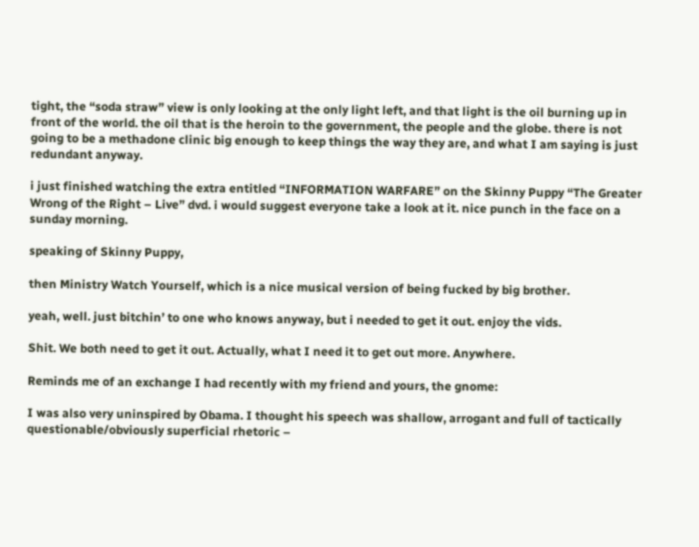tight, the “soda straw” view is only looking at the only light left, and that light is the oil burning up in front of the world. the oil that is the heroin to the government, the people and the globe. there is not going to be a methadone clinic big enough to keep things the way they are, and what I am saying is just redundant anyway.

i just finished watching the extra entitled “INFORMATION WARFARE” on the Skinny Puppy “The Greater Wrong of the Right – Live” dvd. i would suggest everyone take a look at it. nice punch in the face on a sunday morning.

speaking of Skinny Puppy,

then Ministry Watch Yourself, which is a nice musical version of being fucked by big brother.

yeah, well. just bitchin’ to one who knows anyway, but i needed to get it out. enjoy the vids.

Shit. We both need to get it out. Actually, what I need it to get out more. Anywhere.

Reminds me of an exchange I had recently with my friend and yours, the gnome:

I was also very uninspired by Obama. I thought his speech was shallow, arrogant and full of tactically questionable/obviously superficial rhetoric –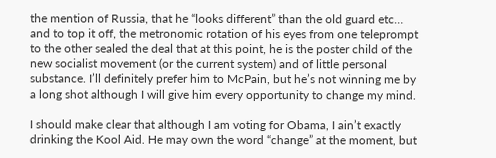the mention of Russia, that he “looks different” than the old guard etc… and to top it off, the metronomic rotation of his eyes from one teleprompt to the other sealed the deal that at this point, he is the poster child of the new socialist movement (or the current system) and of little personal substance. I’ll definitely prefer him to McPain, but he’s not winning me by a long shot although I will give him every opportunity to change my mind.

I should make clear that although I am voting for Obama, I ain’t exactly drinking the Kool Aid. He may own the word “change” at the moment, but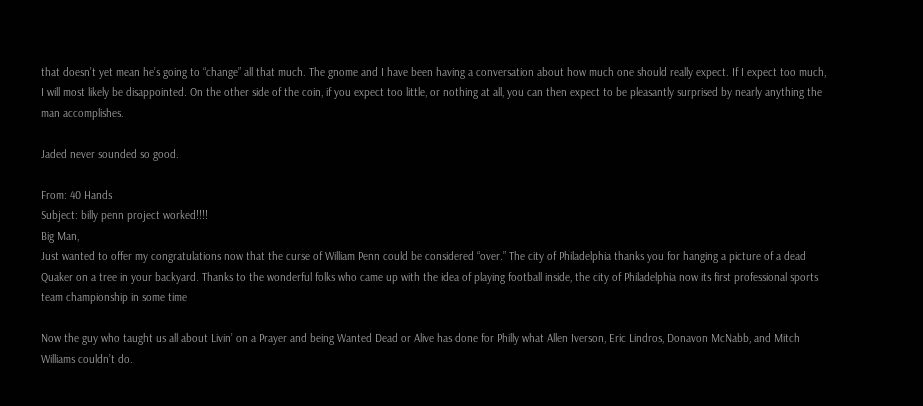that doesn’t yet mean he’s going to “change” all that much. The gnome and I have been having a conversation about how much one should really expect. If I expect too much, I will most likely be disappointed. On the other side of the coin, if you expect too little, or nothing at all, you can then expect to be pleasantly surprised by nearly anything the man accomplishes.

Jaded never sounded so good.

From: 40 Hands
Subject: billy penn project worked!!!!
Big Man,
Just wanted to offer my congratulations now that the curse of William Penn could be considered “over.” The city of Philadelphia thanks you for hanging a picture of a dead Quaker on a tree in your backyard. Thanks to the wonderful folks who came up with the idea of playing football inside, the city of Philadelphia now its first professional sports team championship in some time

Now the guy who taught us all about Livin’ on a Prayer and being Wanted Dead or Alive has done for Philly what Allen Iverson, Eric Lindros, Donavon McNabb, and Mitch Williams couldn’t do.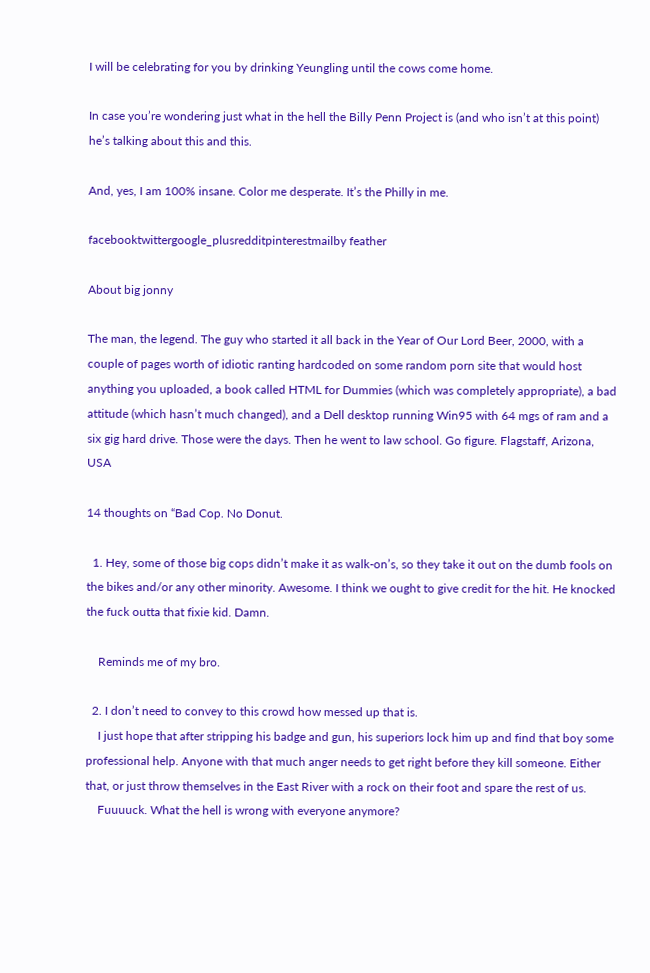I will be celebrating for you by drinking Yeungling until the cows come home.

In case you’re wondering just what in the hell the Billy Penn Project is (and who isn’t at this point) he’s talking about this and this.

And, yes, I am 100% insane. Color me desperate. It’s the Philly in me.

facebooktwittergoogle_plusredditpinterestmailby feather

About big jonny

The man, the legend. The guy who started it all back in the Year of Our Lord Beer, 2000, with a couple of pages worth of idiotic ranting hardcoded on some random porn site that would host anything you uploaded, a book called HTML for Dummies (which was completely appropriate), a bad attitude (which hasn’t much changed), and a Dell desktop running Win95 with 64 mgs of ram and a six gig hard drive. Those were the days. Then he went to law school. Go figure. Flagstaff, Arizona, USA

14 thoughts on “Bad Cop. No Donut.

  1. Hey, some of those big cops didn’t make it as walk-on’s, so they take it out on the dumb fools on the bikes and/or any other minority. Awesome. I think we ought to give credit for the hit. He knocked the fuck outta that fixie kid. Damn.

    Reminds me of my bro.

  2. I don’t need to convey to this crowd how messed up that is.
    I just hope that after stripping his badge and gun, his superiors lock him up and find that boy some professional help. Anyone with that much anger needs to get right before they kill someone. Either that, or just throw themselves in the East River with a rock on their foot and spare the rest of us.
    Fuuuuck. What the hell is wrong with everyone anymore?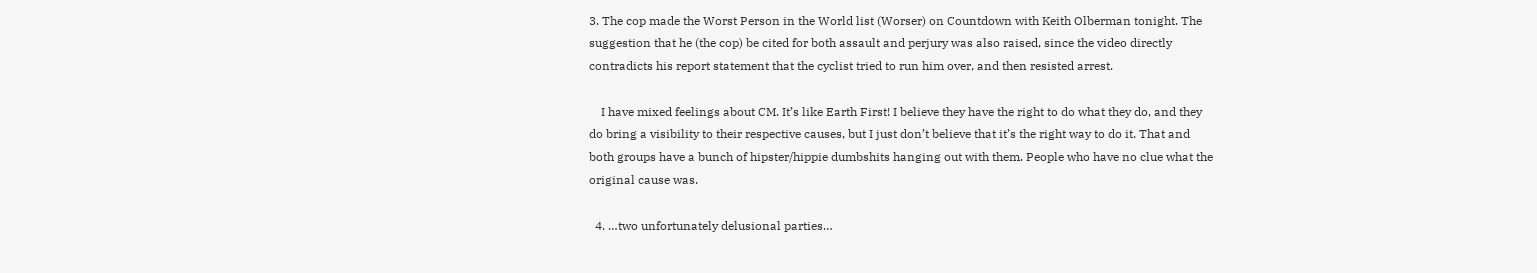3. The cop made the Worst Person in the World list (Worser) on Countdown with Keith Olberman tonight. The suggestion that he (the cop) be cited for both assault and perjury was also raised, since the video directly contradicts his report statement that the cyclist tried to run him over, and then resisted arrest.

    I have mixed feelings about CM. It’s like Earth First! I believe they have the right to do what they do, and they do bring a visibility to their respective causes, but I just don’t believe that it’s the right way to do it. That and both groups have a bunch of hipster/hippie dumbshits hanging out with them. People who have no clue what the original cause was.

  4. …two unfortunately delusional parties…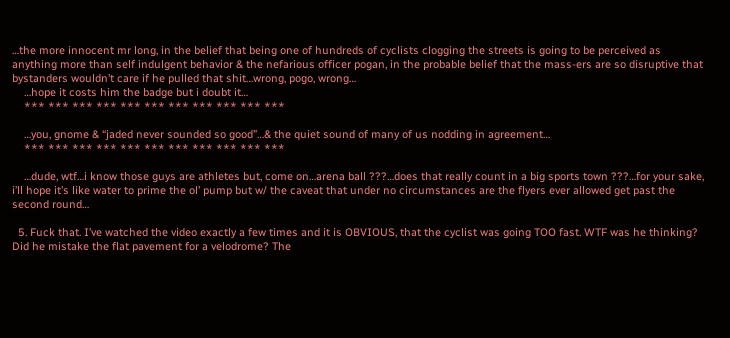…the more innocent mr long, in the belief that being one of hundreds of cyclists clogging the streets is going to be perceived as anything more than self indulgent behavior & the nefarious officer pogan, in the probable belief that the mass-ers are so disruptive that bystanders wouldn’t care if he pulled that shit…wrong, pogo, wrong…
    …hope it costs him the badge but i doubt it…
    *** *** *** *** *** *** *** *** *** *** ***

    …you, gnome & “jaded never sounded so good”…& the quiet sound of many of us nodding in agreement…
    *** *** *** *** *** *** *** *** *** *** ***

    …dude, wtf…i know those guys are athletes but, come on…arena ball ???…does that really count in a big sports town ???…for your sake, i’ll hope it’s like water to prime the ol’ pump but w/ the caveat that under no circumstances are the flyers ever allowed get past the second round…

  5. Fuck that. I’ve watched the video exactly a few times and it is OBVIOUS, that the cyclist was going TOO fast. WTF was he thinking? Did he mistake the flat pavement for a velodrome? The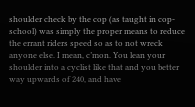shoulder check by the cop (as taught in cop-school) was simply the proper means to reduce the errant riders speed so as to not wreck anyone else. I mean, c’mon. You lean your shoulder into a cyclist like that and you better way upwards of 240, and have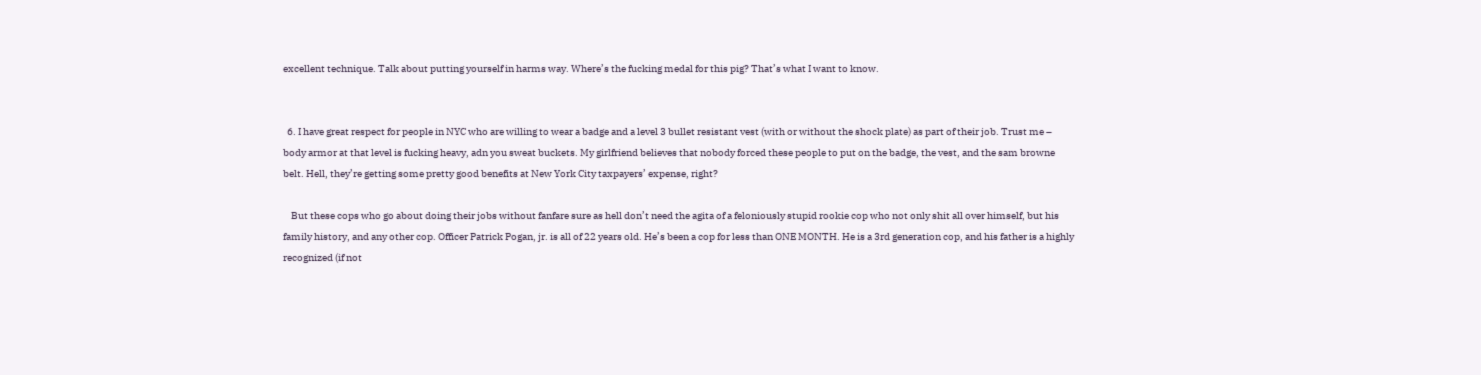excellent technique. Talk about putting yourself in harms way. Where’s the fucking medal for this pig? That’s what I want to know.


  6. I have great respect for people in NYC who are willing to wear a badge and a level 3 bullet resistant vest (with or without the shock plate) as part of their job. Trust me – body armor at that level is fucking heavy, adn you sweat buckets. My girlfriend believes that nobody forced these people to put on the badge, the vest, and the sam browne belt. Hell, they’re getting some pretty good benefits at New York City taxpayers’ expense, right?

    But these cops who go about doing their jobs without fanfare sure as hell don’t need the agita of a feloniously stupid rookie cop who not only shit all over himself, but his family history, and any other cop. Officer Patrick Pogan, jr. is all of 22 years old. He’s been a cop for less than ONE MONTH. He is a 3rd generation cop, and his father is a highly recognized (if not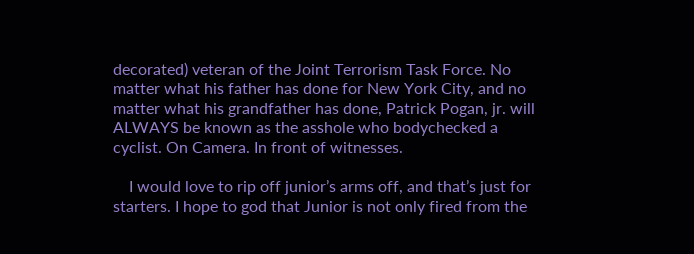decorated) veteran of the Joint Terrorism Task Force. No matter what his father has done for New York City, and no matter what his grandfather has done, Patrick Pogan, jr. will ALWAYS be known as the asshole who bodychecked a cyclist. On Camera. In front of witnesses.

    I would love to rip off junior’s arms off, and that’s just for starters. I hope to god that Junior is not only fired from the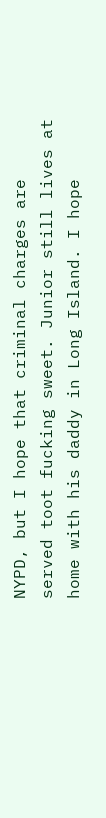NYPD, but I hope that criminal charges are served toot fucking sweet. Junior still lives at home with his daddy in Long Island. I hope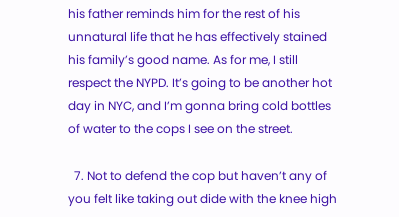his father reminds him for the rest of his unnatural life that he has effectively stained his family’s good name. As for me, I still respect the NYPD. It’s going to be another hot day in NYC, and I’m gonna bring cold bottles of water to the cops I see on the street.

  7. Not to defend the cop but haven’t any of you felt like taking out dide with the knee high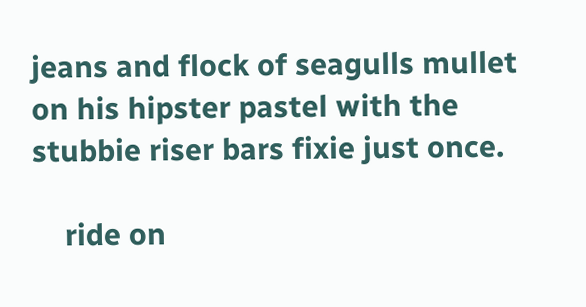jeans and flock of seagulls mullet on his hipster pastel with the stubbie riser bars fixie just once.

    ride on